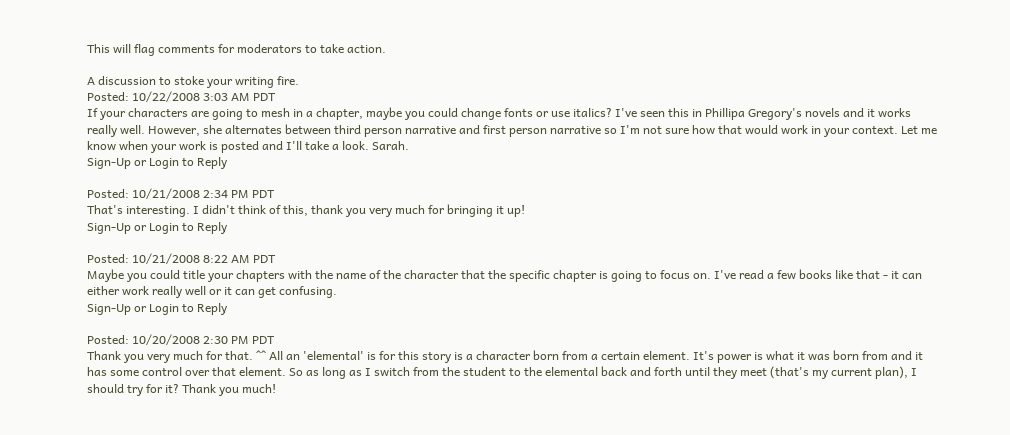This will flag comments for moderators to take action.

A discussion to stoke your writing fire.
Posted: 10/22/2008 3:03 AM PDT
If your characters are going to mesh in a chapter, maybe you could change fonts or use italics? I've seen this in Phillipa Gregory's novels and it works really well. However, she alternates between third person narrative and first person narrative so I'm not sure how that would work in your context. Let me know when your work is posted and I'll take a look. Sarah.
Sign-Up or Login to Reply

Posted: 10/21/2008 2:34 PM PDT
That's interesting. I didn't think of this, thank you very much for bringing it up!
Sign-Up or Login to Reply

Posted: 10/21/2008 8:22 AM PDT
Maybe you could title your chapters with the name of the character that the specific chapter is going to focus on. I've read a few books like that - it can either work really well or it can get confusing.
Sign-Up or Login to Reply

Posted: 10/20/2008 2:30 PM PDT
Thank you very much for that. ^^ All an 'elemental' is for this story is a character born from a certain element. It's power is what it was born from and it has some control over that element. So as long as I switch from the student to the elemental back and forth until they meet (that's my current plan), I should try for it? Thank you much!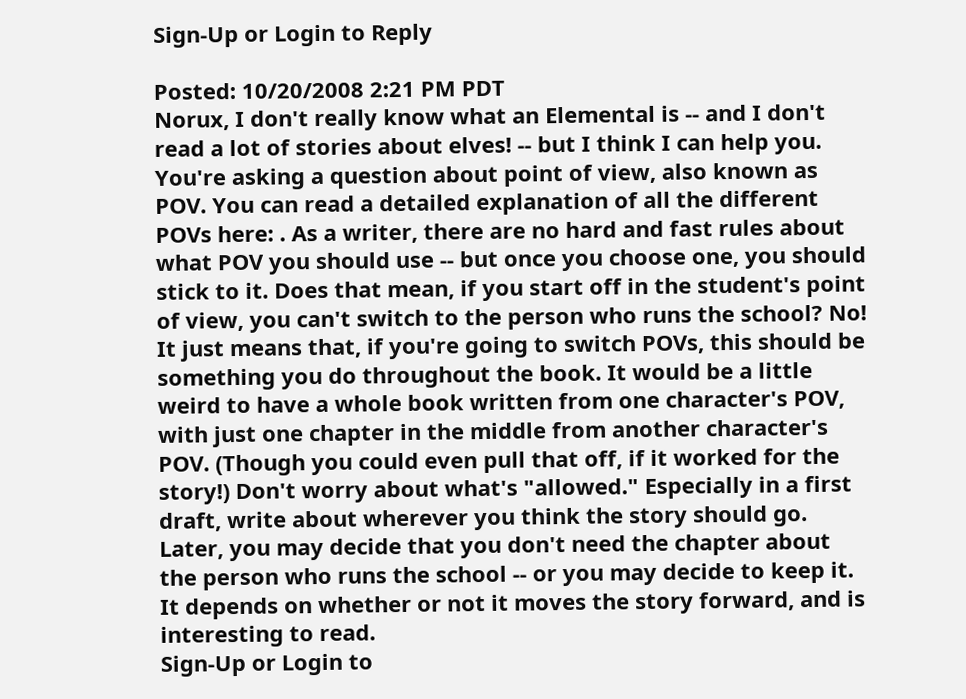Sign-Up or Login to Reply

Posted: 10/20/2008 2:21 PM PDT
Norux, I don't really know what an Elemental is -- and I don't read a lot of stories about elves! -- but I think I can help you. You're asking a question about point of view, also known as POV. You can read a detailed explanation of all the different POVs here: . As a writer, there are no hard and fast rules about what POV you should use -- but once you choose one, you should stick to it. Does that mean, if you start off in the student's point of view, you can't switch to the person who runs the school? No! It just means that, if you're going to switch POVs, this should be something you do throughout the book. It would be a little weird to have a whole book written from one character's POV, with just one chapter in the middle from another character's POV. (Though you could even pull that off, if it worked for the story!) Don't worry about what's "allowed." Especially in a first draft, write about wherever you think the story should go. Later, you may decide that you don't need the chapter about the person who runs the school -- or you may decide to keep it. It depends on whether or not it moves the story forward, and is interesting to read.
Sign-Up or Login to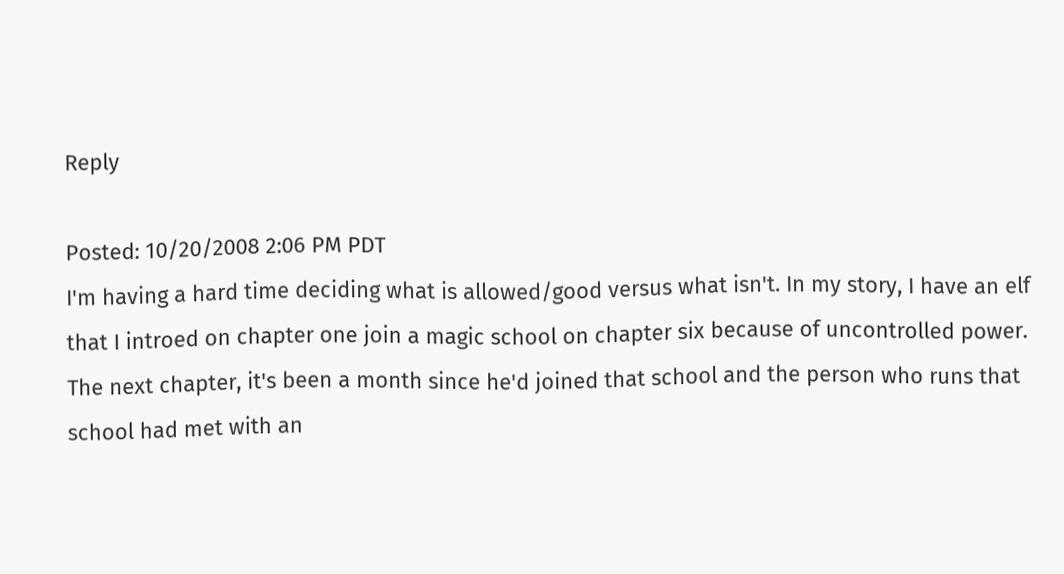Reply

Posted: 10/20/2008 2:06 PM PDT
I'm having a hard time deciding what is allowed/good versus what isn't. In my story, I have an elf that I introed on chapter one join a magic school on chapter six because of uncontrolled power. The next chapter, it's been a month since he'd joined that school and the person who runs that school had met with an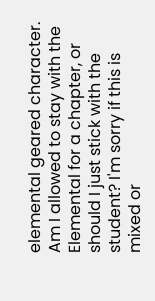elemental geared character. Am I allowed to stay with the Elemental for a chapter, or should I just stick with the student? I'm sorry if this is mixed or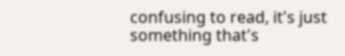confusing to read, it's just something that's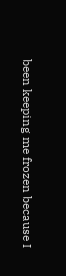been keeping me frozen because I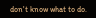don't know what to do.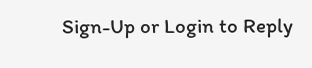Sign-Up or Login to Reply